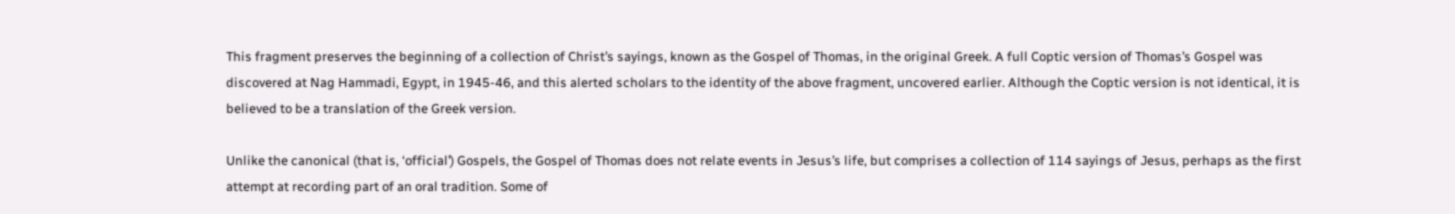This fragment preserves the beginning of a collection of Christ’s sayings, known as the Gospel of Thomas, in the original Greek. A full Coptic version of Thomas’s Gospel was discovered at Nag Hammadi, Egypt, in 1945-46, and this alerted scholars to the identity of the above fragment, uncovered earlier. Although the Coptic version is not identical, it is believed to be a translation of the Greek version.

Unlike the canonical (that is, ‘official’) Gospels, the Gospel of Thomas does not relate events in Jesus’s life, but comprises a collection of 114 sayings of Jesus, perhaps as the first attempt at recording part of an oral tradition. Some of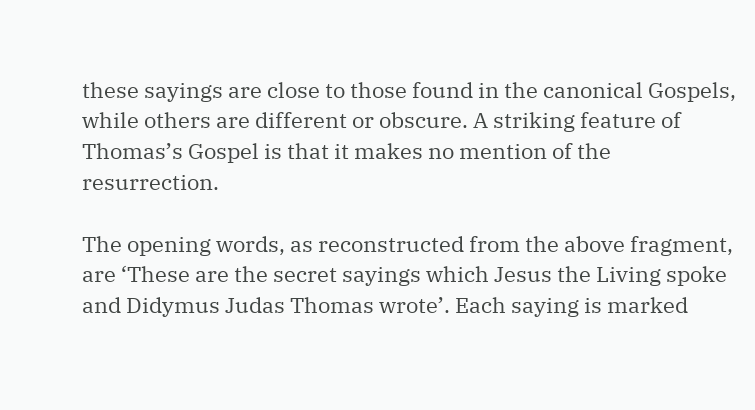these sayings are close to those found in the canonical Gospels, while others are different or obscure. A striking feature of Thomas’s Gospel is that it makes no mention of the resurrection.

The opening words, as reconstructed from the above fragment, are ‘These are the secret sayings which Jesus the Living spoke and Didymus Judas Thomas wrote’. Each saying is marked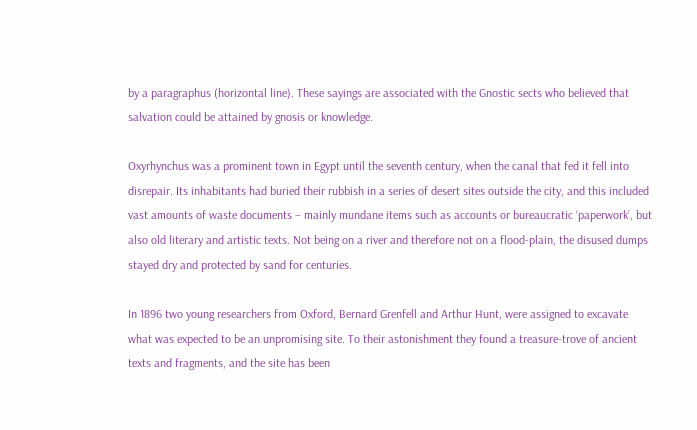by a paragraphus (horizontal line). These sayings are associated with the Gnostic sects who believed that salvation could be attained by gnosis or knowledge.

Oxyrhynchus was a prominent town in Egypt until the seventh century, when the canal that fed it fell into disrepair. Its inhabitants had buried their rubbish in a series of desert sites outside the city, and this included vast amounts of waste documents – mainly mundane items such as accounts or bureaucratic ‘paperwork’, but also old literary and artistic texts. Not being on a river and therefore not on a flood-plain, the disused dumps stayed dry and protected by sand for centuries.

In 1896 two young researchers from Oxford, Bernard Grenfell and Arthur Hunt, were assigned to excavate what was expected to be an unpromising site. To their astonishment they found a treasure-trove of ancient texts and fragments, and the site has been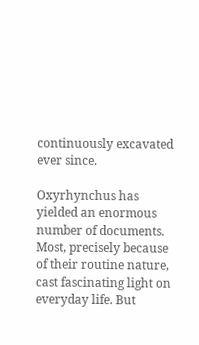continuously excavated ever since.

Oxyrhynchus has yielded an enormous number of documents. Most, precisely because of their routine nature, cast fascinating light on everyday life. But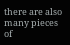there are also many pieces of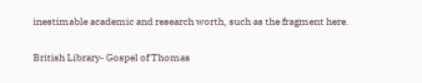inestimable academic and research worth, such as the fragment here.

British Library- Gospel of Thomas